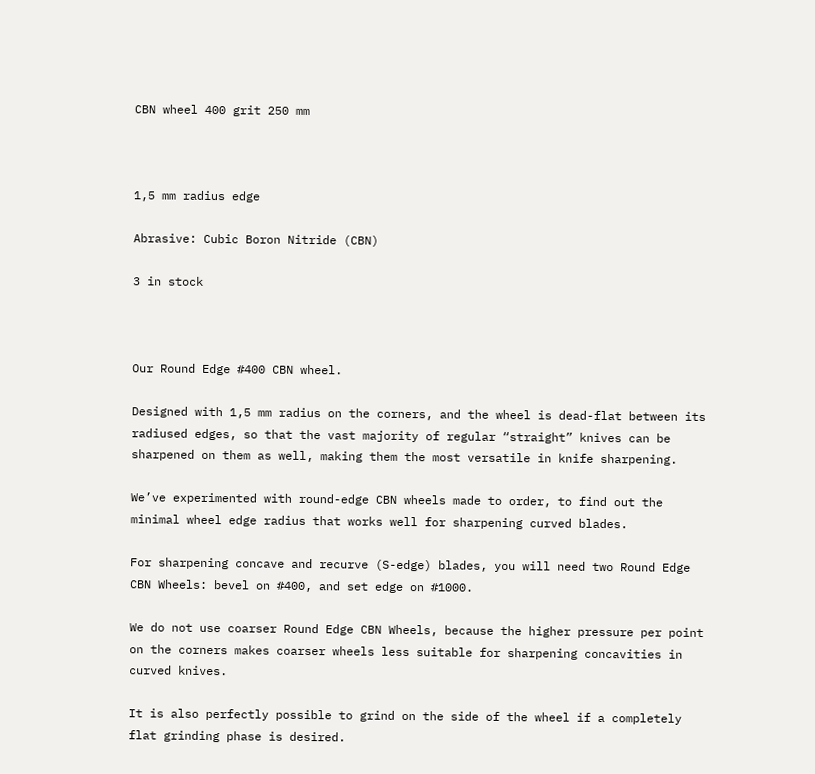CBN wheel 400 grit 250 mm



1,5 mm radius edge

Abrasive: Cubic Boron Nitride (CBN)

3 in stock



Our Round Edge #400 CBN wheel.

Designed with 1,5 mm radius on the corners, and the wheel is dead-flat between its radiused edges, so that the vast majority of regular “straight” knives can be sharpened on them as well, making them the most versatile in knife sharpening.

We’ve experimented with round-edge CBN wheels made to order, to find out the minimal wheel edge radius that works well for sharpening curved blades.

For sharpening concave and recurve (S-edge) blades, you will need two Round Edge CBN Wheels: bevel on #400, and set edge on #1000.

We do not use coarser Round Edge CBN Wheels, because the higher pressure per point on the corners makes coarser wheels less suitable for sharpening concavities in curved knives.

It is also perfectly possible to grind on the side of the wheel if a completely flat grinding phase is desired.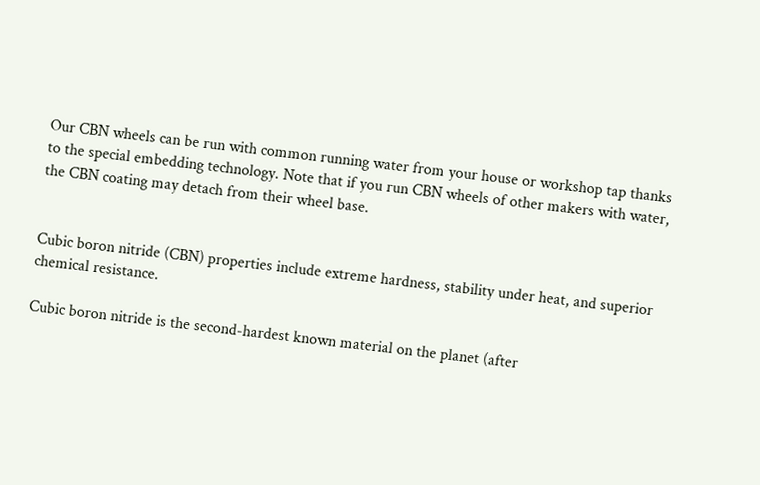Our CBN wheels can be run with common running water from your house or workshop tap thanks to the special embedding technology. Note that if you run CBN wheels of other makers with water, the CBN coating may detach from their wheel base.


Cubic boron nitride (CBN) properties include extreme hardness, stability under heat, and superior chemical resistance.

Cubic boron nitride is the second-hardest known material on the planet (after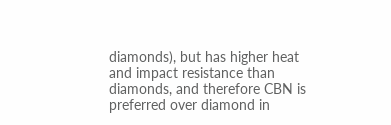diamonds), but has higher heat and impact resistance than diamonds, and therefore CBN is preferred over diamond in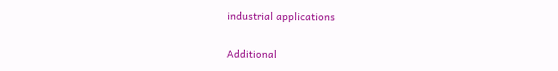industrial applications

Additional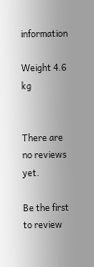information

Weight 4.6 kg


There are no reviews yet.

Be the first to review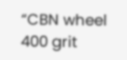“CBN wheel 400 grit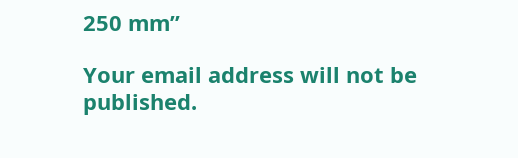250 mm”

Your email address will not be published.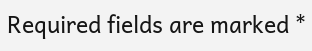Required fields are marked *